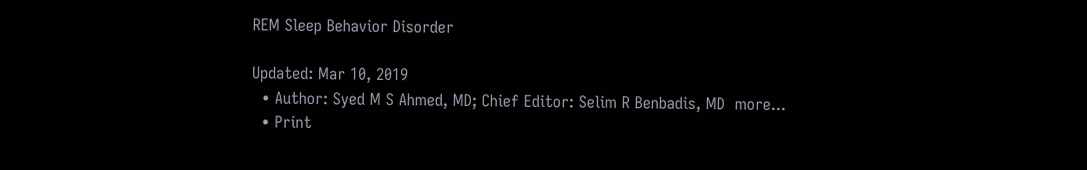REM Sleep Behavior Disorder

Updated: Mar 10, 2019
  • Author: Syed M S Ahmed, MD; Chief Editor: Selim R Benbadis, MD  more...
  • Print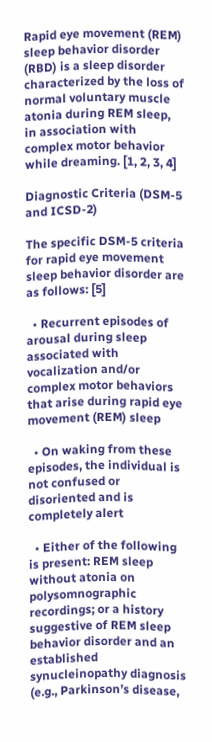Rapid eye movement (REM) sleep behavior disorder (RBD) is a sleep disorder characterized by the loss of normal voluntary muscle atonia during REM sleep, in association with complex motor behavior while dreaming. [1, 2, 3, 4]

Diagnostic Criteria (DSM-5 and ICSD-2)

The specific DSM-5 criteria for rapid eye movement sleep behavior disorder are as follows: [5]

  • Recurrent episodes of arousal during sleep associated with vocalization and/or complex motor behaviors that arise during rapid eye movement (REM) sleep

  • On waking from these episodes, the individual is not confused or disoriented and is completely alert

  • Either of the following is present: REM sleep without atonia on polysomnographic recordings; or a history suggestive of REM sleep behavior disorder and an established synucleinopathy diagnosis (e.g., Parkinson’s disease,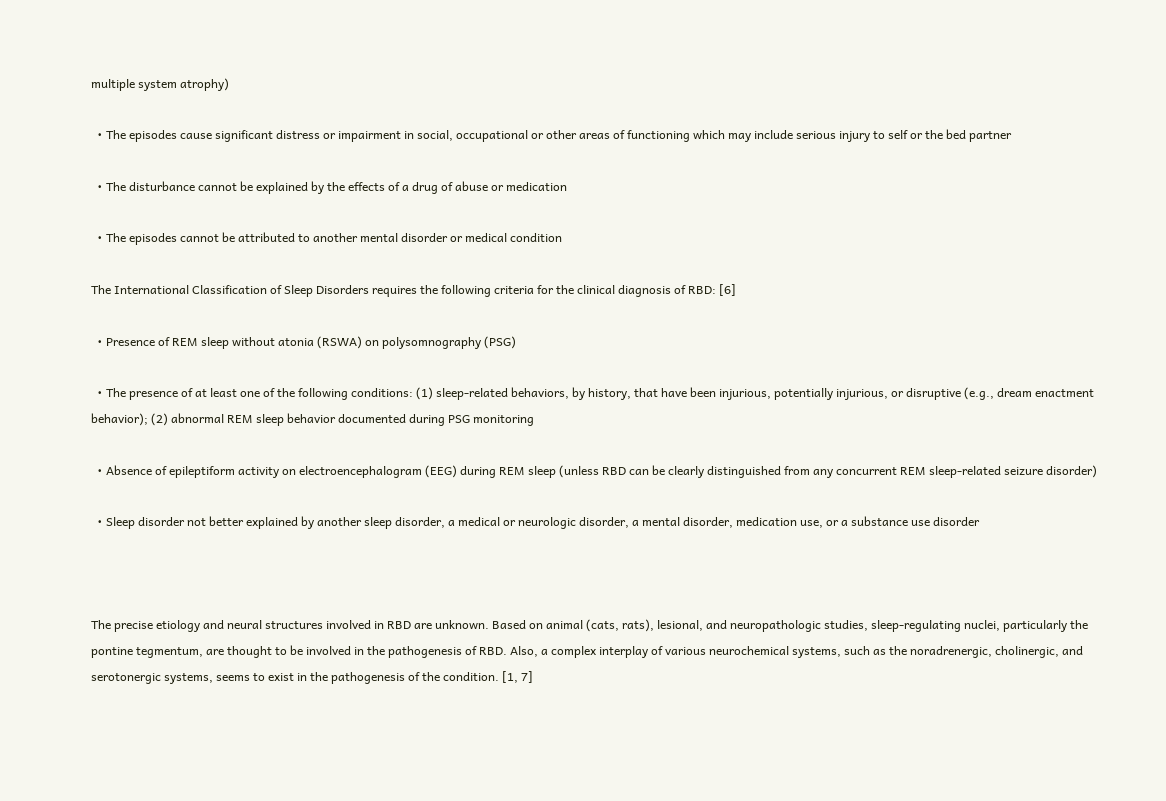multiple system atrophy)

  • The episodes cause significant distress or impairment in social, occupational or other areas of functioning which may include serious injury to self or the bed partner

  • The disturbance cannot be explained by the effects of a drug of abuse or medication

  • The episodes cannot be attributed to another mental disorder or medical condition

The International Classification of Sleep Disorders requires the following criteria for the clinical diagnosis of RBD: [6]

  • Presence of REM sleep without atonia (RSWA) on polysomnography (PSG)

  • The presence of at least one of the following conditions: (1) sleep-related behaviors, by history, that have been injurious, potentially injurious, or disruptive (e.g., dream enactment behavior); (2) abnormal REM sleep behavior documented during PSG monitoring

  • Absence of epileptiform activity on electroencephalogram (EEG) during REM sleep (unless RBD can be clearly distinguished from any concurrent REM sleep-related seizure disorder)

  • Sleep disorder not better explained by another sleep disorder, a medical or neurologic disorder, a mental disorder, medication use, or a substance use disorder



The precise etiology and neural structures involved in RBD are unknown. Based on animal (cats, rats), lesional, and neuropathologic studies, sleep-regulating nuclei, particularly the pontine tegmentum, are thought to be involved in the pathogenesis of RBD. Also, a complex interplay of various neurochemical systems, such as the noradrenergic, cholinergic, and serotonergic systems, seems to exist in the pathogenesis of the condition. [1, 7]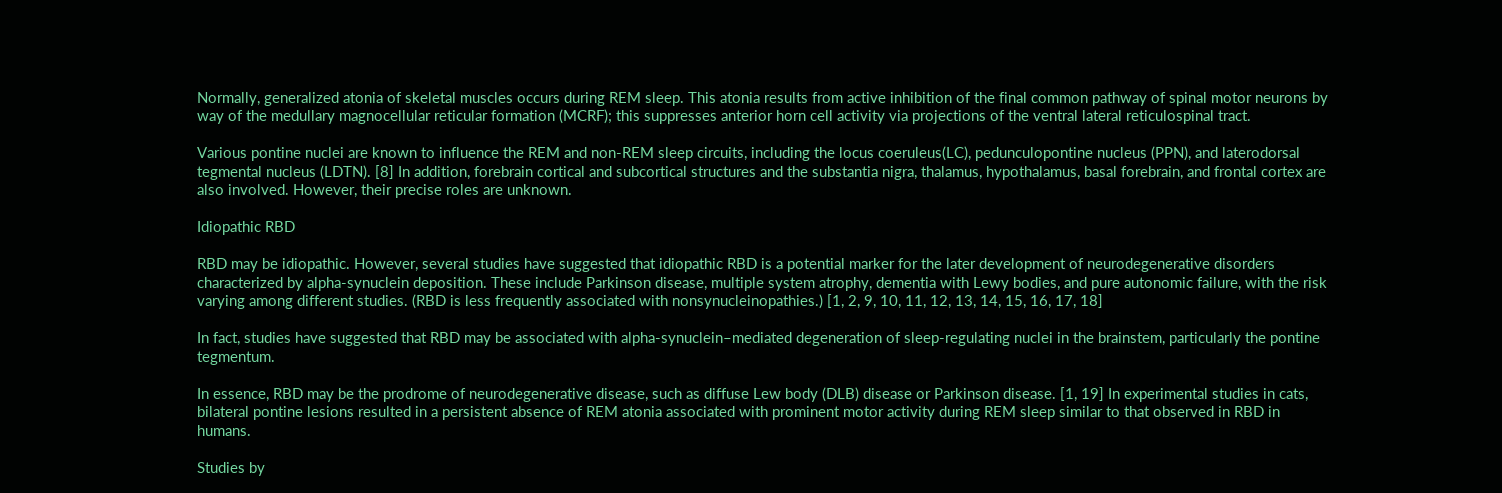Normally, generalized atonia of skeletal muscles occurs during REM sleep. This atonia results from active inhibition of the final common pathway of spinal motor neurons by way of the medullary magnocellular reticular formation (MCRF); this suppresses anterior horn cell activity via projections of the ventral lateral reticulospinal tract.

Various pontine nuclei are known to influence the REM and non-REM sleep circuits, including the locus coeruleus(LC), pedunculopontine nucleus (PPN), and laterodorsal tegmental nucleus (LDTN). [8] In addition, forebrain cortical and subcortical structures and the substantia nigra, thalamus, hypothalamus, basal forebrain, and frontal cortex are also involved. However, their precise roles are unknown.

Idiopathic RBD

RBD may be idiopathic. However, several studies have suggested that idiopathic RBD is a potential marker for the later development of neurodegenerative disorders characterized by alpha-synuclein deposition. These include Parkinson disease, multiple system atrophy, dementia with Lewy bodies, and pure autonomic failure, with the risk varying among different studies. (RBD is less frequently associated with nonsynucleinopathies.) [1, 2, 9, 10, 11, 12, 13, 14, 15, 16, 17, 18]

In fact, studies have suggested that RBD may be associated with alpha-synuclein–mediated degeneration of sleep-regulating nuclei in the brainstem, particularly the pontine tegmentum.

In essence, RBD may be the prodrome of neurodegenerative disease, such as diffuse Lew body (DLB) disease or Parkinson disease. [1, 19] In experimental studies in cats, bilateral pontine lesions resulted in a persistent absence of REM atonia associated with prominent motor activity during REM sleep similar to that observed in RBD in humans.

Studies by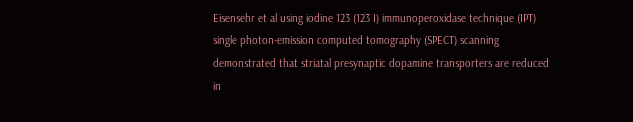Eisensehr et al using iodine 123 (123 I) immunoperoxidase technique (IPT) single photon-emission computed tomography (SPECT) scanning demonstrated that striatal presynaptic dopamine transporters are reduced in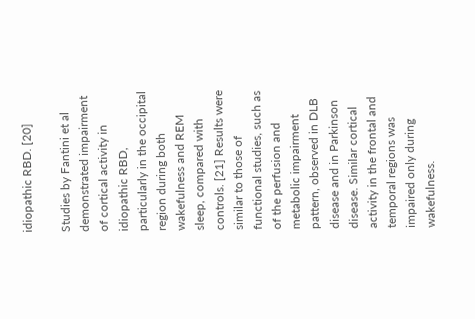idiopathic RBD. [20]

Studies by Fantini et al demonstrated impairment of cortical activity in idiopathic RBD, particularly in the occipital region during both wakefulness and REM sleep, compared with controls. [21] Results were similar to those of functional studies, such as of the perfusion and metabolic impairment pattern, observed in DLB disease and in Parkinson disease. Similar cortical activity in the frontal and temporal regions was impaired only during wakefulness.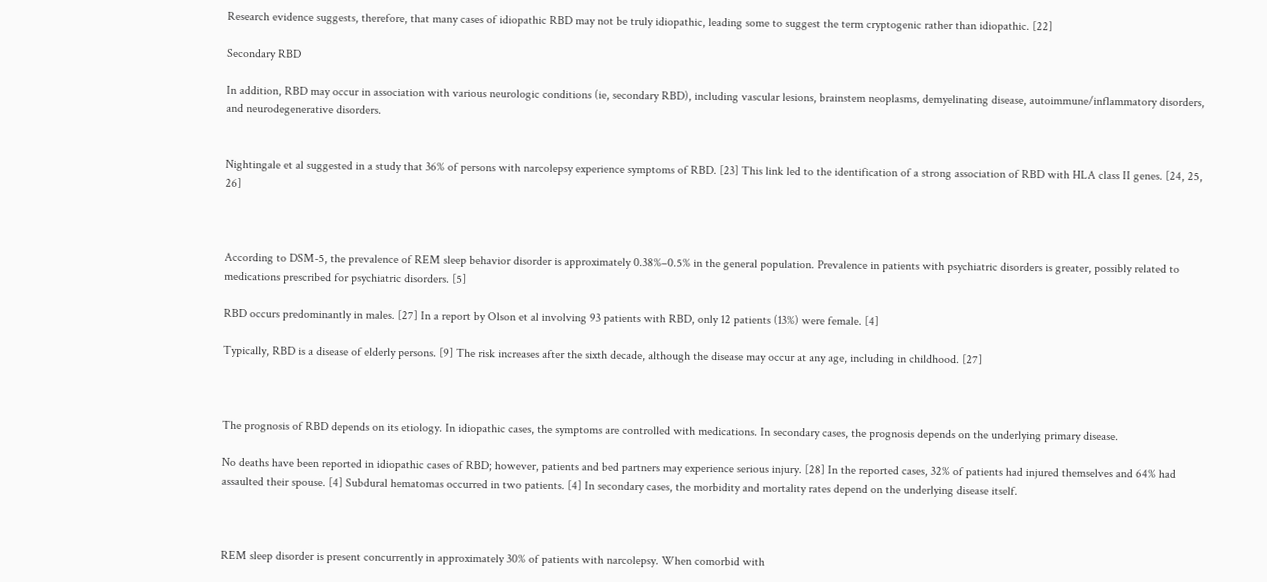Research evidence suggests, therefore, that many cases of idiopathic RBD may not be truly idiopathic, leading some to suggest the term cryptogenic rather than idiopathic. [22]

Secondary RBD

In addition, RBD may occur in association with various neurologic conditions (ie, secondary RBD), including vascular lesions, brainstem neoplasms, demyelinating disease, autoimmune/inflammatory disorders, and neurodegenerative disorders.


Nightingale et al suggested in a study that 36% of persons with narcolepsy experience symptoms of RBD. [23] This link led to the identification of a strong association of RBD with HLA class II genes. [24, 25, 26]



According to DSM-5, the prevalence of REM sleep behavior disorder is approximately 0.38%–0.5% in the general population. Prevalence in patients with psychiatric disorders is greater, possibly related to medications prescribed for psychiatric disorders. [5]

RBD occurs predominantly in males. [27] In a report by Olson et al involving 93 patients with RBD, only 12 patients (13%) were female. [4]

Typically, RBD is a disease of elderly persons. [9] The risk increases after the sixth decade, although the disease may occur at any age, including in childhood. [27]



The prognosis of RBD depends on its etiology. In idiopathic cases, the symptoms are controlled with medications. In secondary cases, the prognosis depends on the underlying primary disease.

No deaths have been reported in idiopathic cases of RBD; however, patients and bed partners may experience serious injury. [28] In the reported cases, 32% of patients had injured themselves and 64% had assaulted their spouse. [4] Subdural hematomas occurred in two patients. [4] In secondary cases, the morbidity and mortality rates depend on the underlying disease itself.



REM sleep disorder is present concurrently in approximately 30% of patients with narcolepsy. When comorbid with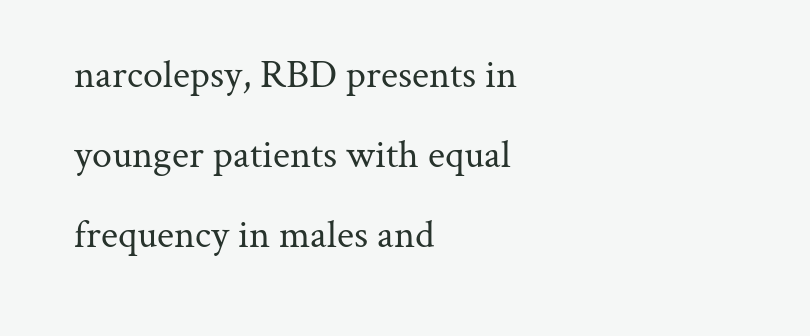narcolepsy, RBD presents in younger patients with equal frequency in males and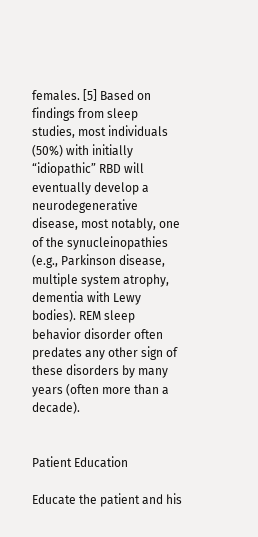females. [5] Based on findings from sleep studies, most individuals (50%) with initially “idiopathic” RBD will eventually develop a neurodegenerative disease, most notably, one of the synucleinopathies (e.g., Parkinson disease, multiple system atrophy, dementia with Lewy bodies). REM sleep behavior disorder often predates any other sign of these disorders by many years (often more than a decade).


Patient Education

Educate the patient and his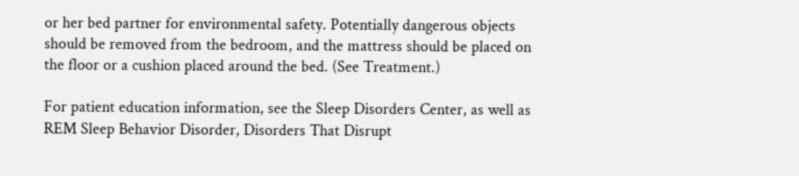or her bed partner for environmental safety. Potentially dangerous objects should be removed from the bedroom, and the mattress should be placed on the floor or a cushion placed around the bed. (See Treatment.)

For patient education information, see the Sleep Disorders Center, as well as REM Sleep Behavior Disorder, Disorders That Disrupt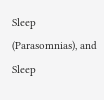Sleep (Parasomnias), and Sleep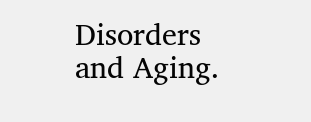Disorders and Aging.